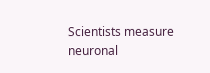Scientists measure neuronal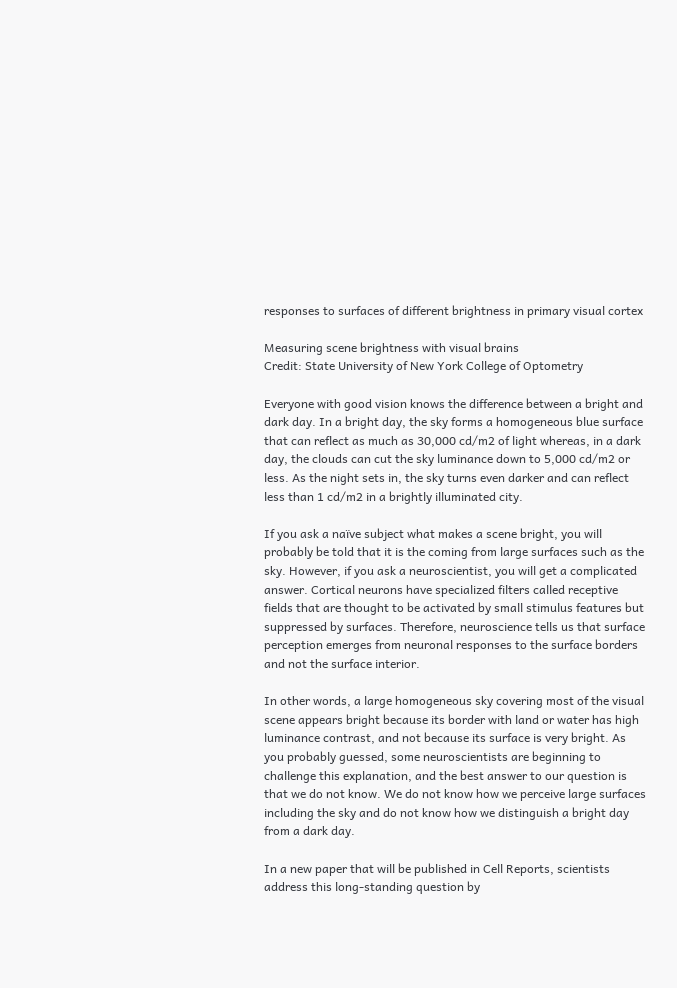responses to surfaces of different brightness in primary visual cortex

Measuring scene brightness with visual brains
Credit: State University of New York College of Optometry

Everyone with good vision knows the difference between a bright and dark day. In a bright day, the sky forms a homogeneous blue surface that can reflect as much as 30,000 cd/m2 of light whereas, in a dark day, the clouds can cut the sky luminance down to 5,000 cd/m2 or less. As the night sets in, the sky turns even darker and can reflect less than 1 cd/m2 in a brightly illuminated city.

If you ask a naïve subject what makes a scene bright, you will probably be told that it is the coming from large surfaces such as the sky. However, if you ask a neuroscientist, you will get a complicated answer. Cortical neurons have specialized filters called receptive fields that are thought to be activated by small stimulus features but suppressed by surfaces. Therefore, neuroscience tells us that surface perception emerges from neuronal responses to the surface borders and not the surface interior.

In other words, a large homogeneous sky covering most of the visual scene appears bright because its border with land or water has high luminance contrast, and not because its surface is very bright. As you probably guessed, some neuroscientists are beginning to challenge this explanation, and the best answer to our question is that we do not know. We do not know how we perceive large surfaces including the sky and do not know how we distinguish a bright day from a dark day.

In a new paper that will be published in Cell Reports, scientists address this long-standing question by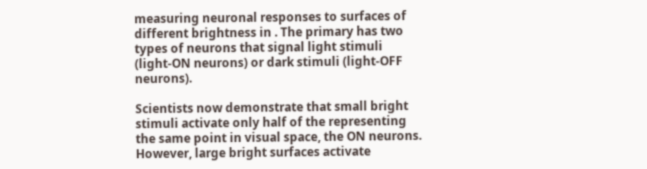measuring neuronal responses to surfaces of different brightness in . The primary has two types of neurons that signal light stimuli (light-ON neurons) or dark stimuli (light-OFF neurons).

Scientists now demonstrate that small bright stimuli activate only half of the representing the same point in visual space, the ON neurons. However, large bright surfaces activate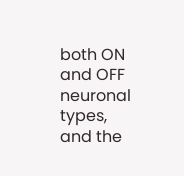both ON and OFF neuronal types, and the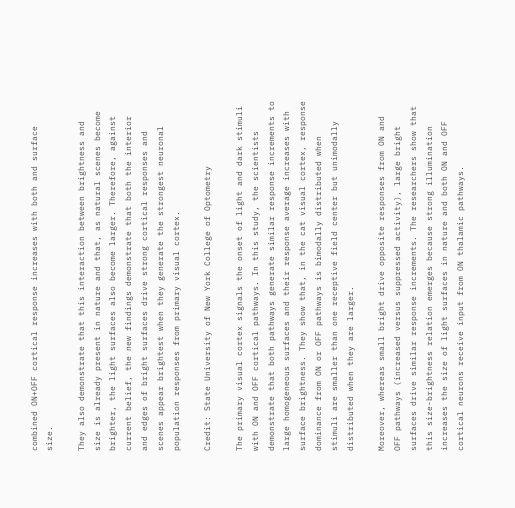combined ON+OFF cortical response increases with both and surface size.

They also demonstrate that this interaction between brightness and size is already present in nature and that, as natural scenes become brighter, the light surfaces also become larger. Therefore, against current belief, the new findings demonstrate that both the interior and edges of bright surfaces drive strong cortical responses and scenes appear brightest when they generate the strongest neuronal population responses from primary visual cortex.

Credit: State University of New York College of Optometry

The primary visual cortex signals the onset of light and dark stimuli with ON and OFF cortical pathways. In this study, the scientists demonstrate that both pathways generate similar response increments to large homogeneous surfaces and their response average increases with surface brightness. They show that, in the cat visual cortex, response dominance from ON or OFF pathways is bimodally distributed when stimuli are smaller than one receptive field center but unimodally distributed when they are larger.

Moreover, whereas small bright drive opposite responses from ON and OFF pathways (increased versus suppressed activity), large bright surfaces drive similar response increments. The researchers show that this size-brightness relation emerges because strong illumination increases the size of light surfaces in nature and both ON and OFF cortical neurons receive input from ON thalamic pathways.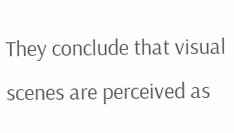They conclude that visual scenes are perceived as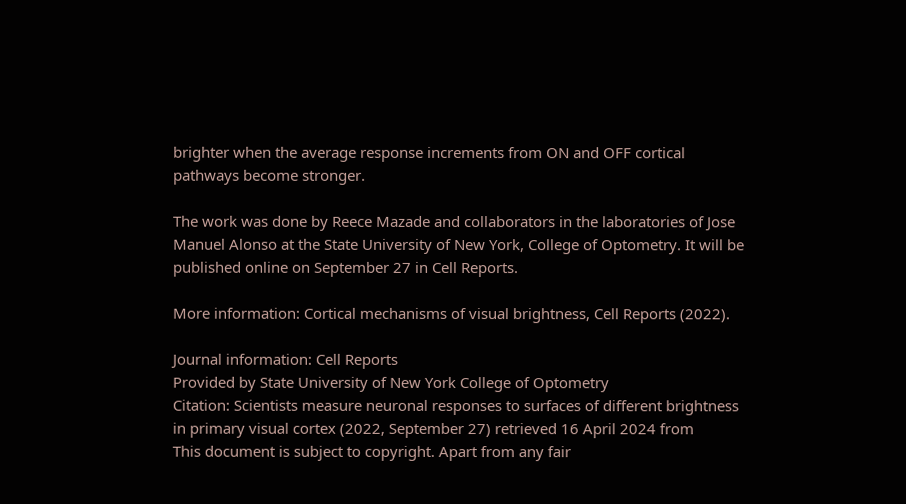brighter when the average response increments from ON and OFF cortical pathways become stronger.

The work was done by Reece Mazade and collaborators in the laboratories of Jose Manuel Alonso at the State University of New York, College of Optometry. It will be published online on September 27 in Cell Reports.

More information: Cortical mechanisms of visual brightness, Cell Reports (2022).

Journal information: Cell Reports
Provided by State University of New York College of Optometry
Citation: Scientists measure neuronal responses to surfaces of different brightness in primary visual cortex (2022, September 27) retrieved 16 April 2024 from
This document is subject to copyright. Apart from any fair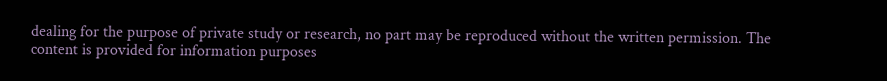dealing for the purpose of private study or research, no part may be reproduced without the written permission. The content is provided for information purposes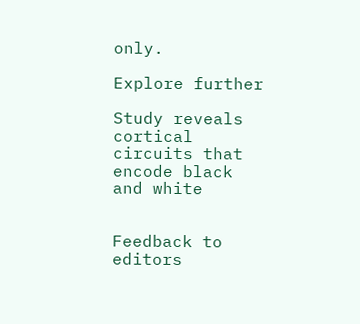only.

Explore further

Study reveals cortical circuits that encode black and white


Feedback to editors